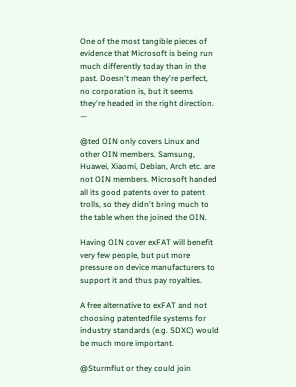One of the most tangible pieces of evidence that Microsoft is being run much differently today than in the past. Doesn't mean they're perfect, no corporation is, but it seems they're headed in the right direction. —

@ted OIN only covers Linux and other OIN members. Samsung, Huawei, Xiaomi, Debian, Arch etc. are not OIN members. Microsoft handed all its good patents over to patent trolls, so they didn't bring much to the table when the joined the OIN.

Having OIN cover exFAT will benefit very few people, but put more pressure on device manufacturers to support it and thus pay royalties.

A free alternative to exFAT and not choosing patentedfile systems for industry standards (e.g. SDXC) would be much more important.

@Sturmflut or they could join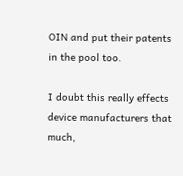OIN and put their patents in the pool too.

I doubt this really effects device manufacturers that much,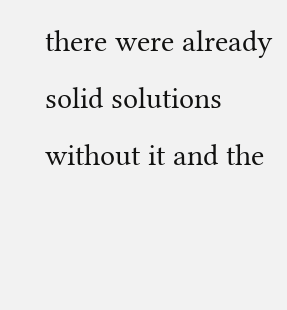there were already solid solutions without it and the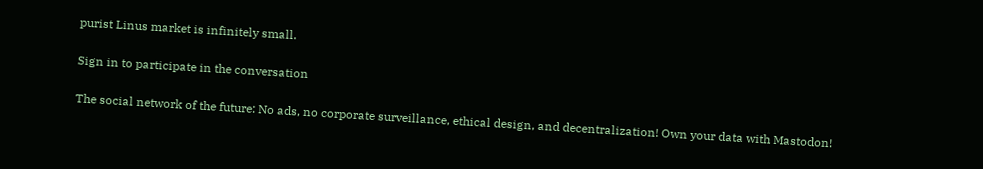purist Linus market is infinitely small.

Sign in to participate in the conversation

The social network of the future: No ads, no corporate surveillance, ethical design, and decentralization! Own your data with Mastodon!